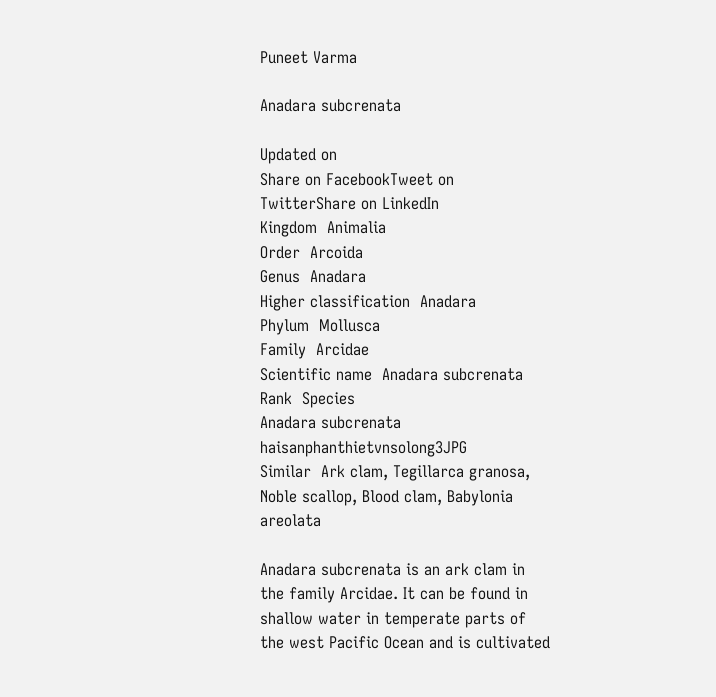Puneet Varma

Anadara subcrenata

Updated on
Share on FacebookTweet on TwitterShare on LinkedIn
Kingdom  Animalia
Order  Arcoida
Genus  Anadara
Higher classification  Anadara
Phylum  Mollusca
Family  Arcidae
Scientific name  Anadara subcrenata
Rank  Species
Anadara subcrenata haisanphanthietvnsolong3JPG
Similar  Ark clam, Tegillarca granosa, Noble scallop, Blood clam, Babylonia areolata

Anadara subcrenata is an ark clam in the family Arcidae. It can be found in shallow water in temperate parts of the west Pacific Ocean and is cultivated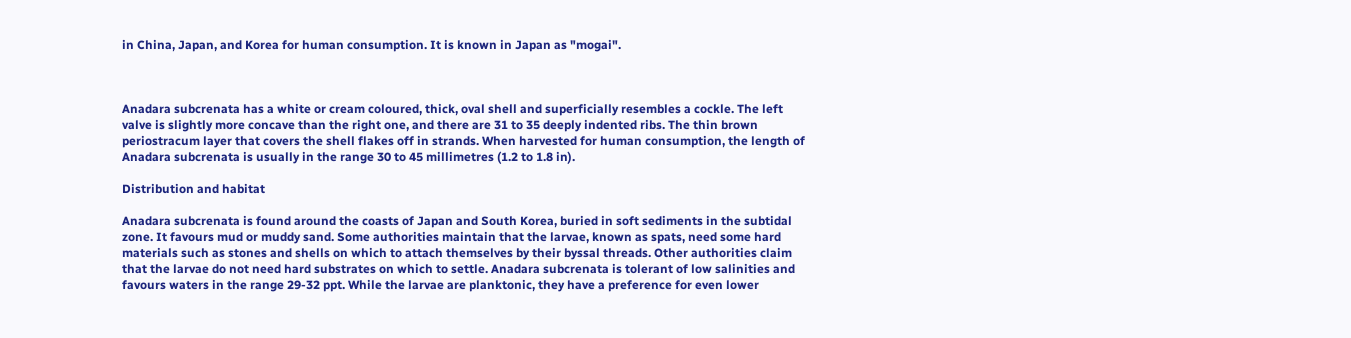in China, Japan, and Korea for human consumption. It is known in Japan as "mogai".



Anadara subcrenata has a white or cream coloured, thick, oval shell and superficially resembles a cockle. The left valve is slightly more concave than the right one, and there are 31 to 35 deeply indented ribs. The thin brown periostracum layer that covers the shell flakes off in strands. When harvested for human consumption, the length of Anadara subcrenata is usually in the range 30 to 45 millimetres (1.2 to 1.8 in).

Distribution and habitat

Anadara subcrenata is found around the coasts of Japan and South Korea, buried in soft sediments in the subtidal zone. It favours mud or muddy sand. Some authorities maintain that the larvae, known as spats, need some hard materials such as stones and shells on which to attach themselves by their byssal threads. Other authorities claim that the larvae do not need hard substrates on which to settle. Anadara subcrenata is tolerant of low salinities and favours waters in the range 29-32 ppt. While the larvae are planktonic, they have a preference for even lower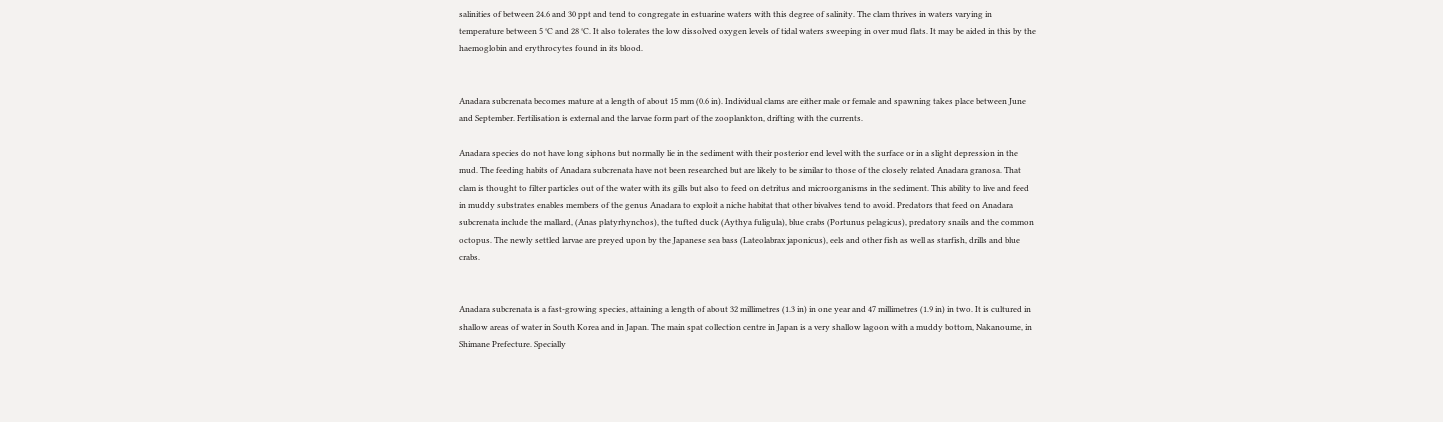salinities of between 24.6 and 30 ppt and tend to congregate in estuarine waters with this degree of salinity. The clam thrives in waters varying in temperature between 5 °C and 28 °C. It also tolerates the low dissolved oxygen levels of tidal waters sweeping in over mud flats. It may be aided in this by the haemoglobin and erythrocytes found in its blood.


Anadara subcrenata becomes mature at a length of about 15 mm (0.6 in). Individual clams are either male or female and spawning takes place between June and September. Fertilisation is external and the larvae form part of the zooplankton, drifting with the currents.

Anadara species do not have long siphons but normally lie in the sediment with their posterior end level with the surface or in a slight depression in the mud. The feeding habits of Anadara subcrenata have not been researched but are likely to be similar to those of the closely related Anadara granosa. That clam is thought to filter particles out of the water with its gills but also to feed on detritus and microorganisms in the sediment. This ability to live and feed in muddy substrates enables members of the genus Anadara to exploit a niche habitat that other bivalves tend to avoid. Predators that feed on Anadara subcrenata include the mallard, (Anas platyrhynchos), the tufted duck (Aythya fuligula), blue crabs (Portunus pelagicus), predatory snails and the common octopus. The newly settled larvae are preyed upon by the Japanese sea bass (Lateolabrax japonicus), eels and other fish as well as starfish, drills and blue crabs.


Anadara subcrenata is a fast-growing species, attaining a length of about 32 millimetres (1.3 in) in one year and 47 millimetres (1.9 in) in two. It is cultured in shallow areas of water in South Korea and in Japan. The main spat collection centre in Japan is a very shallow lagoon with a muddy bottom, Nakanoume, in Shimane Prefecture. Specially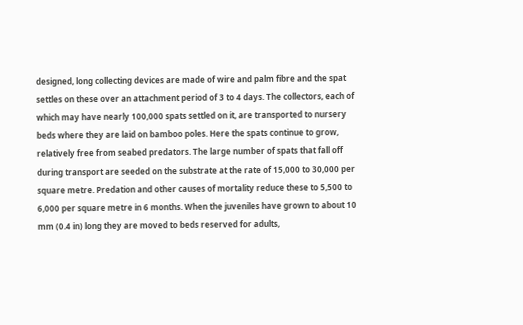designed, long collecting devices are made of wire and palm fibre and the spat settles on these over an attachment period of 3 to 4 days. The collectors, each of which may have nearly 100,000 spats settled on it, are transported to nursery beds where they are laid on bamboo poles. Here the spats continue to grow, relatively free from seabed predators. The large number of spats that fall off during transport are seeded on the substrate at the rate of 15,000 to 30,000 per square metre. Predation and other causes of mortality reduce these to 5,500 to 6,000 per square metre in 6 months. When the juveniles have grown to about 10 mm (0.4 in) long they are moved to beds reserved for adults,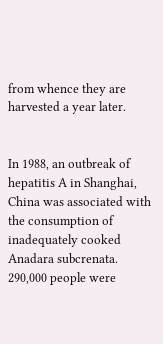from whence they are harvested a year later.


In 1988, an outbreak of hepatitis A in Shanghai, China was associated with the consumption of inadequately cooked Anadara subcrenata. 290,000 people were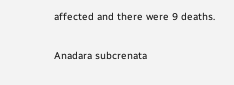affected and there were 9 deaths.


Anadara subcrenata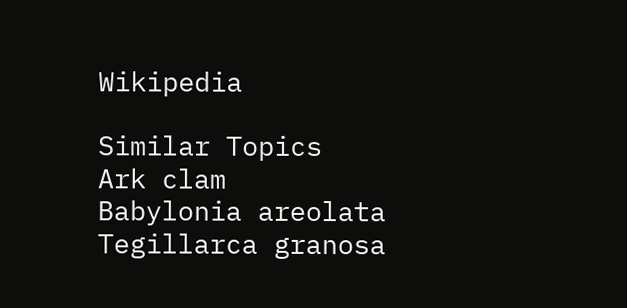Wikipedia

Similar Topics
Ark clam
Babylonia areolata
Tegillarca granosa